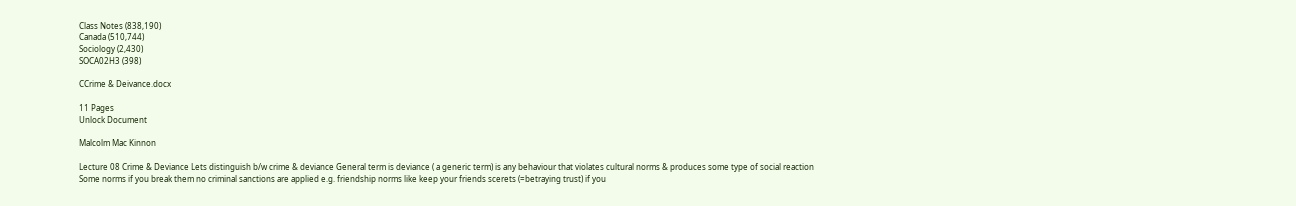Class Notes (838,190)
Canada (510,744)
Sociology (2,430)
SOCA02H3 (398)

CCrime & Deivance.docx

11 Pages
Unlock Document

Malcolm Mac Kinnon

Lecture 08 Crime & Deviance Lets distinguish b/w crime & deviance General term is deviance ( a generic term) is any behaviour that violates cultural norms & produces some type of social reaction Some norms if you break them no criminal sanctions are applied e.g. friendship norms like keep your friends scerets (=betraying trust) if you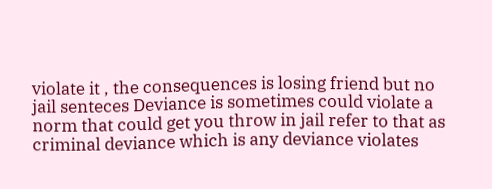violate it , the consequences is losing friend but no jail senteces Deviance is sometimes could violate a norm that could get you throw in jail refer to that as criminal deviance which is any deviance violates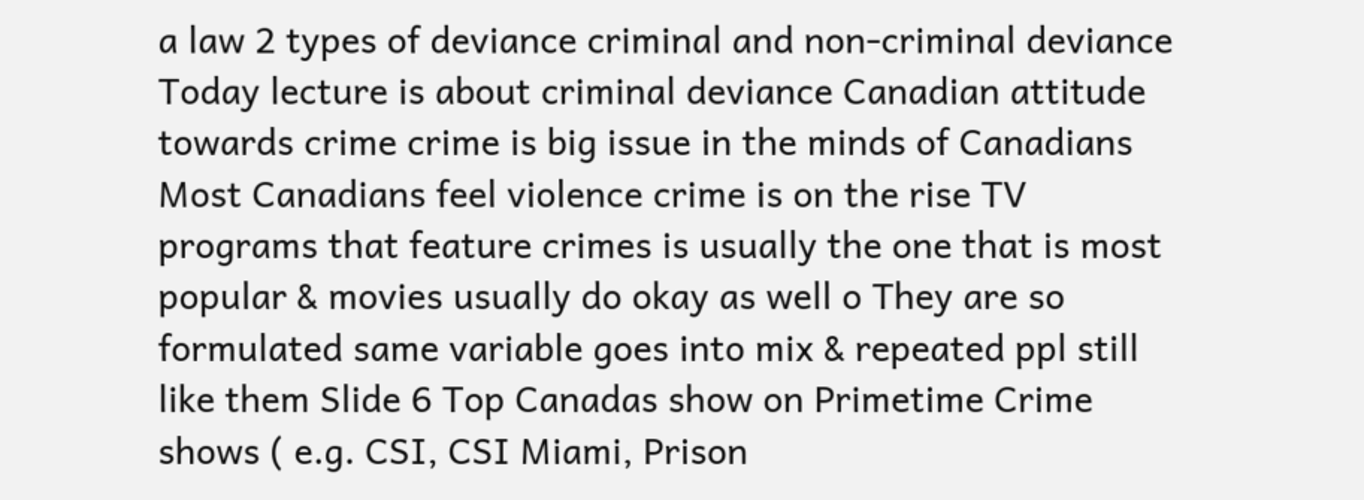a law 2 types of deviance criminal and non-criminal deviance Today lecture is about criminal deviance Canadian attitude towards crime crime is big issue in the minds of Canadians Most Canadians feel violence crime is on the rise TV programs that feature crimes is usually the one that is most popular & movies usually do okay as well o They are so formulated same variable goes into mix & repeated ppl still like them Slide 6 Top Canadas show on Primetime Crime shows ( e.g. CSI, CSI Miami, Prison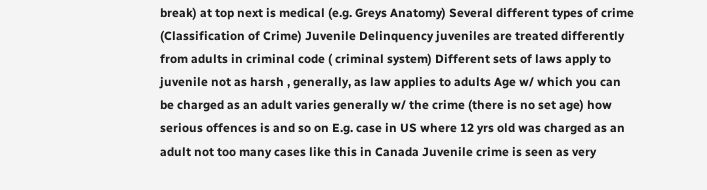break) at top next is medical (e.g. Greys Anatomy) Several different types of crime (Classification of Crime) Juvenile Delinquency juveniles are treated differently from adults in criminal code ( criminal system) Different sets of laws apply to juvenile not as harsh , generally, as law applies to adults Age w/ which you can be charged as an adult varies generally w/ the crime (there is no set age) how serious offences is and so on E.g. case in US where 12 yrs old was charged as an adult not too many cases like this in Canada Juvenile crime is seen as very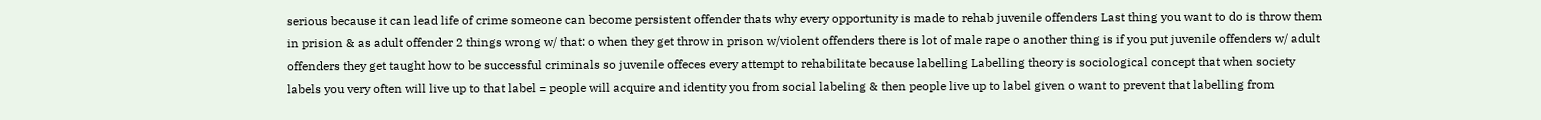serious because it can lead life of crime someone can become persistent offender thats why every opportunity is made to rehab juvenile offenders Last thing you want to do is throw them in prision & as adult offender 2 things wrong w/ that: o when they get throw in prison w/violent offenders there is lot of male rape o another thing is if you put juvenile offenders w/ adult offenders they get taught how to be successful criminals so juvenile offeces every attempt to rehabilitate because labelling Labelling theory is sociological concept that when society labels you very often will live up to that label = people will acquire and identity you from social labeling & then people live up to label given o want to prevent that labelling from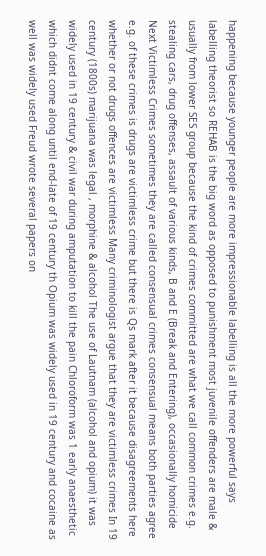happening because younger people are more impressionable labelling is all the more powerful says labelling theorist so REHAB is the big word as opposed to punishment most juvenile offenders are male & usually from lower SES group because the kind of crimes committed are what we call common crimes e.g. stealing cars, drug offenses, assault of various kinds, B and E (Break and Entering), occasionally homicide Next Victimless Crimes sometimes they are called consensual crimes consensual means both parties agree e.g. of these crimes is drugs are victimless crime but there is Qs mark after it because disagreements here whether or not drugs offences are victimless Many criminologist argue that they are victimless crimes In 19 century (1800s) marijuana was legal , morphine & alcohol The use of Lautnam (alcohol and opium) it was widely used in 19 century & civil war during amputation to kill the pain Chloroform was 1 early anaesthetic which didnt come along until end-late of 19 century th Opium was widely used in 19 century and cocaine as well was widely used Freud wrote several papers on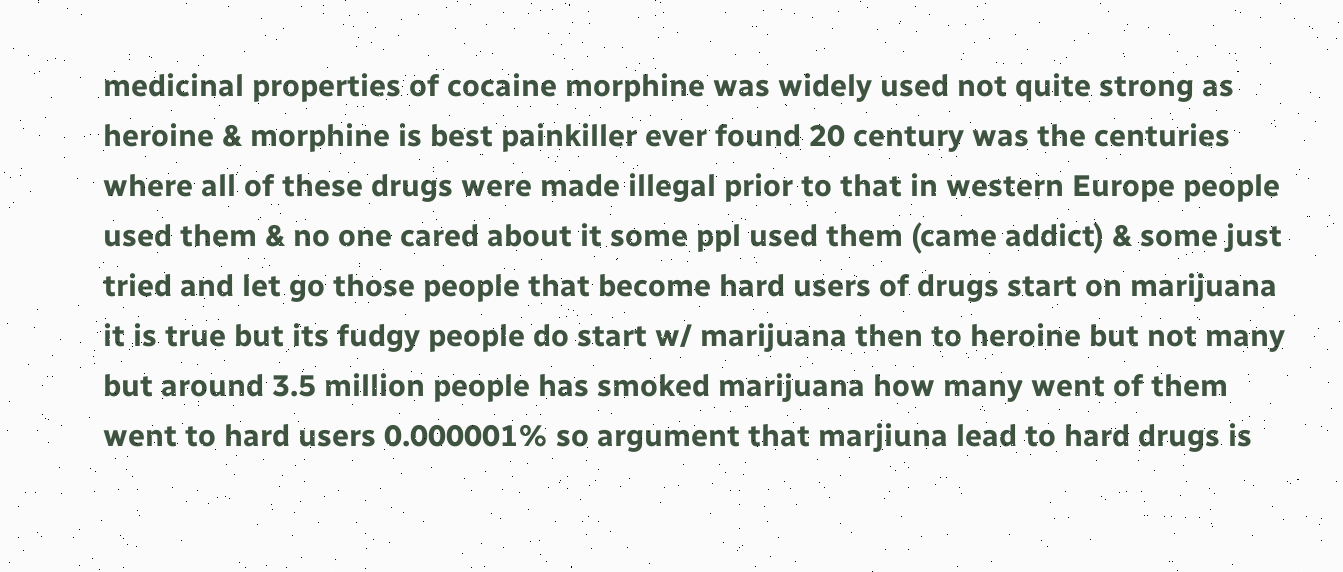medicinal properties of cocaine morphine was widely used not quite strong as heroine & morphine is best painkiller ever found 20 century was the centuries where all of these drugs were made illegal prior to that in western Europe people used them & no one cared about it some ppl used them (came addict) & some just tried and let go those people that become hard users of drugs start on marijuana it is true but its fudgy people do start w/ marijuana then to heroine but not many but around 3.5 million people has smoked marijuana how many went of them went to hard users 0.000001% so argument that marjiuna lead to hard drugs is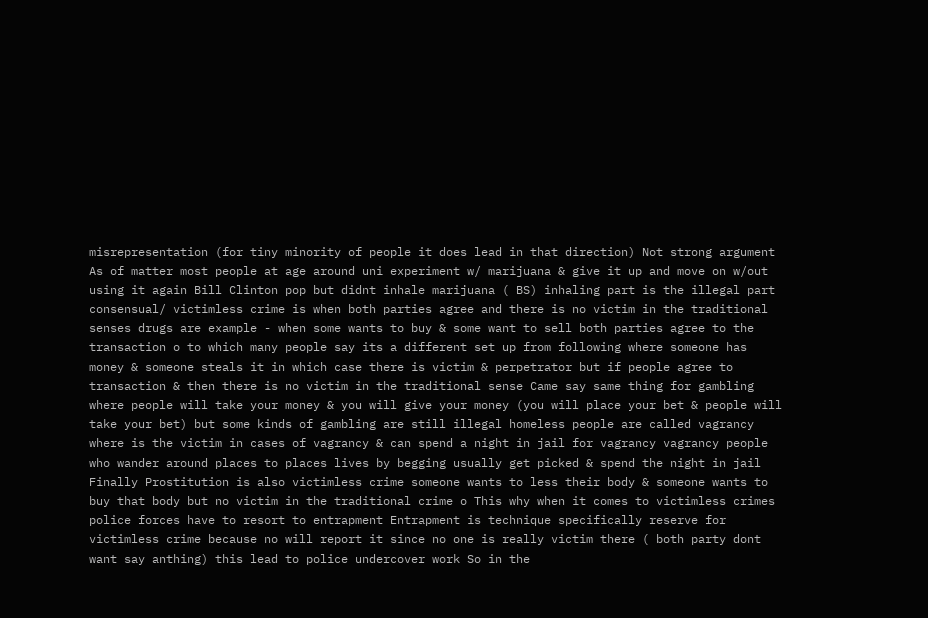misrepresentation (for tiny minority of people it does lead in that direction) Not strong argument As of matter most people at age around uni experiment w/ marijuana & give it up and move on w/out using it again Bill Clinton pop but didnt inhale marijuana ( BS) inhaling part is the illegal part consensual/ victimless crime is when both parties agree and there is no victim in the traditional senses drugs are example - when some wants to buy & some want to sell both parties agree to the transaction o to which many people say its a different set up from following where someone has money & someone steals it in which case there is victim & perpetrator but if people agree to transaction & then there is no victim in the traditional sense Came say same thing for gambling where people will take your money & you will give your money (you will place your bet & people will take your bet) but some kinds of gambling are still illegal homeless people are called vagrancy where is the victim in cases of vagrancy & can spend a night in jail for vagrancy vagrancy people who wander around places to places lives by begging usually get picked & spend the night in jail Finally Prostitution is also victimless crime someone wants to less their body & someone wants to buy that body but no victim in the traditional crime o This why when it comes to victimless crimes police forces have to resort to entrapment Entrapment is technique specifically reserve for victimless crime because no will report it since no one is really victim there ( both party dont want say anthing) this lead to police undercover work So in the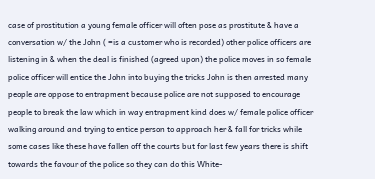case of prostitution a young female officer will often pose as prostitute & have a conversation w/ the John ( =is a customer who is recorded) other police officers are listening in & when the deal is finished (agreed upon) the police moves in so female police officer will entice the John into buying the tricks John is then arrested many people are oppose to entrapment because police are not supposed to encourage people to break the law which in way entrapment kind does w/ female police officer walking around and trying to entice person to approach her & fall for tricks while some cases like these have fallen off the courts but for last few years there is shift towards the favour of the police so they can do this White-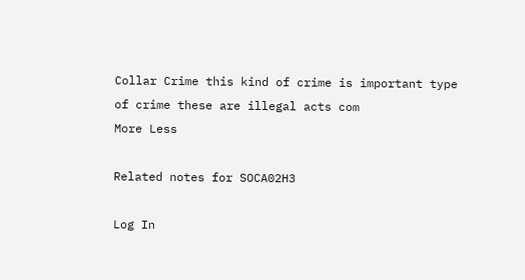Collar Crime this kind of crime is important type of crime these are illegal acts com
More Less

Related notes for SOCA02H3

Log In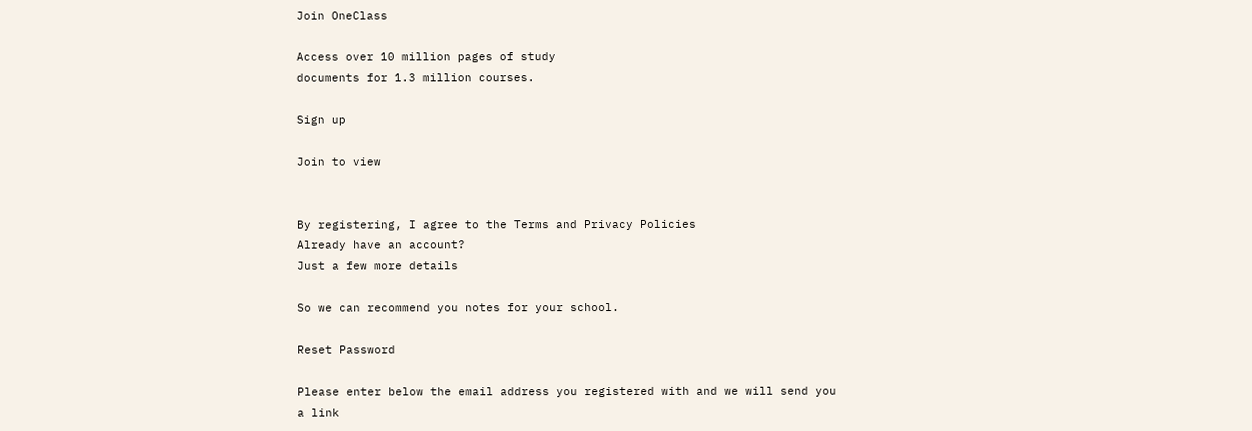Join OneClass

Access over 10 million pages of study
documents for 1.3 million courses.

Sign up

Join to view


By registering, I agree to the Terms and Privacy Policies
Already have an account?
Just a few more details

So we can recommend you notes for your school.

Reset Password

Please enter below the email address you registered with and we will send you a link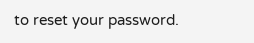to reset your password.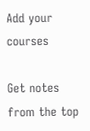Add your courses

Get notes from the top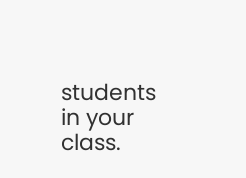students in your class.